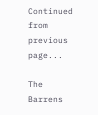Continued from previous page...

The Barrens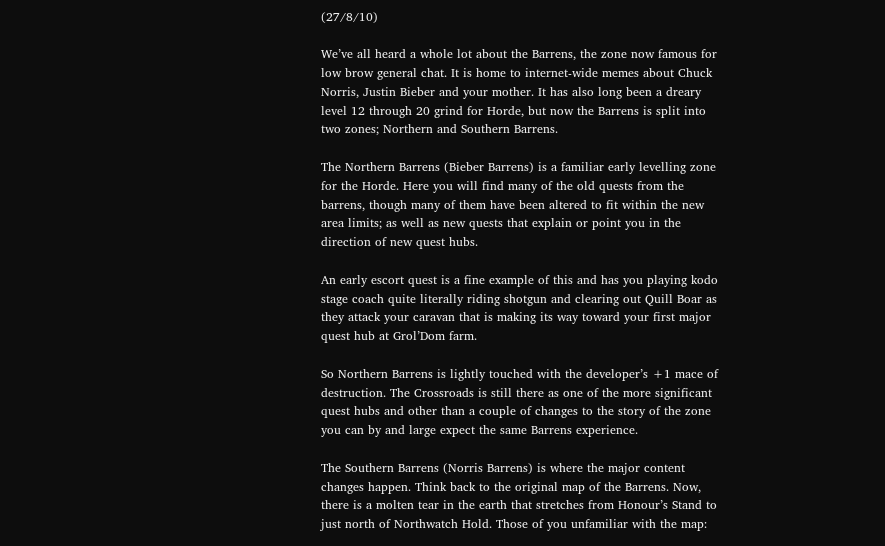(27/8/10)

We’ve all heard a whole lot about the Barrens, the zone now famous for low brow general chat. It is home to internet-wide memes about Chuck Norris, Justin Bieber and your mother. It has also long been a dreary level 12 through 20 grind for Horde, but now the Barrens is split into two zones; Northern and Southern Barrens.

The Northern Barrens (Bieber Barrens) is a familiar early levelling zone for the Horde. Here you will find many of the old quests from the barrens, though many of them have been altered to fit within the new area limits; as well as new quests that explain or point you in the direction of new quest hubs.

An early escort quest is a fine example of this and has you playing kodo stage coach quite literally riding shotgun and clearing out Quill Boar as they attack your caravan that is making its way toward your first major quest hub at Grol’Dom farm.

So Northern Barrens is lightly touched with the developer’s +1 mace of destruction. The Crossroads is still there as one of the more significant quest hubs and other than a couple of changes to the story of the zone you can by and large expect the same Barrens experience.

The Southern Barrens (Norris Barrens) is where the major content changes happen. Think back to the original map of the Barrens. Now, there is a molten tear in the earth that stretches from Honour’s Stand to just north of Northwatch Hold. Those of you unfamiliar with the map: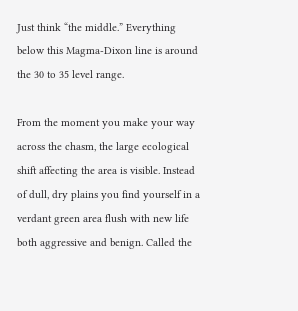Just think “the middle.” Everything below this Magma-Dixon line is around the 30 to 35 level range.

From the moment you make your way across the chasm, the large ecological shift affecting the area is visible. Instead of dull, dry plains you find yourself in a verdant green area flush with new life both aggressive and benign. Called the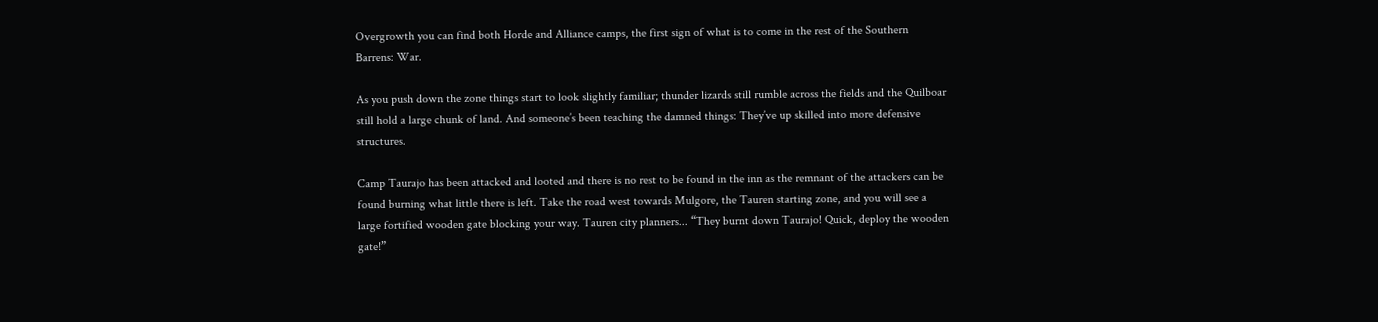Overgrowth you can find both Horde and Alliance camps, the first sign of what is to come in the rest of the Southern Barrens: War.

As you push down the zone things start to look slightly familiar; thunder lizards still rumble across the fields and the Quilboar still hold a large chunk of land. And someone’s been teaching the damned things: They’ve up skilled into more defensive structures.

Camp Taurajo has been attacked and looted and there is no rest to be found in the inn as the remnant of the attackers can be found burning what little there is left. Take the road west towards Mulgore, the Tauren starting zone, and you will see a large fortified wooden gate blocking your way. Tauren city planners... “They burnt down Taurajo! Quick, deploy the wooden gate!”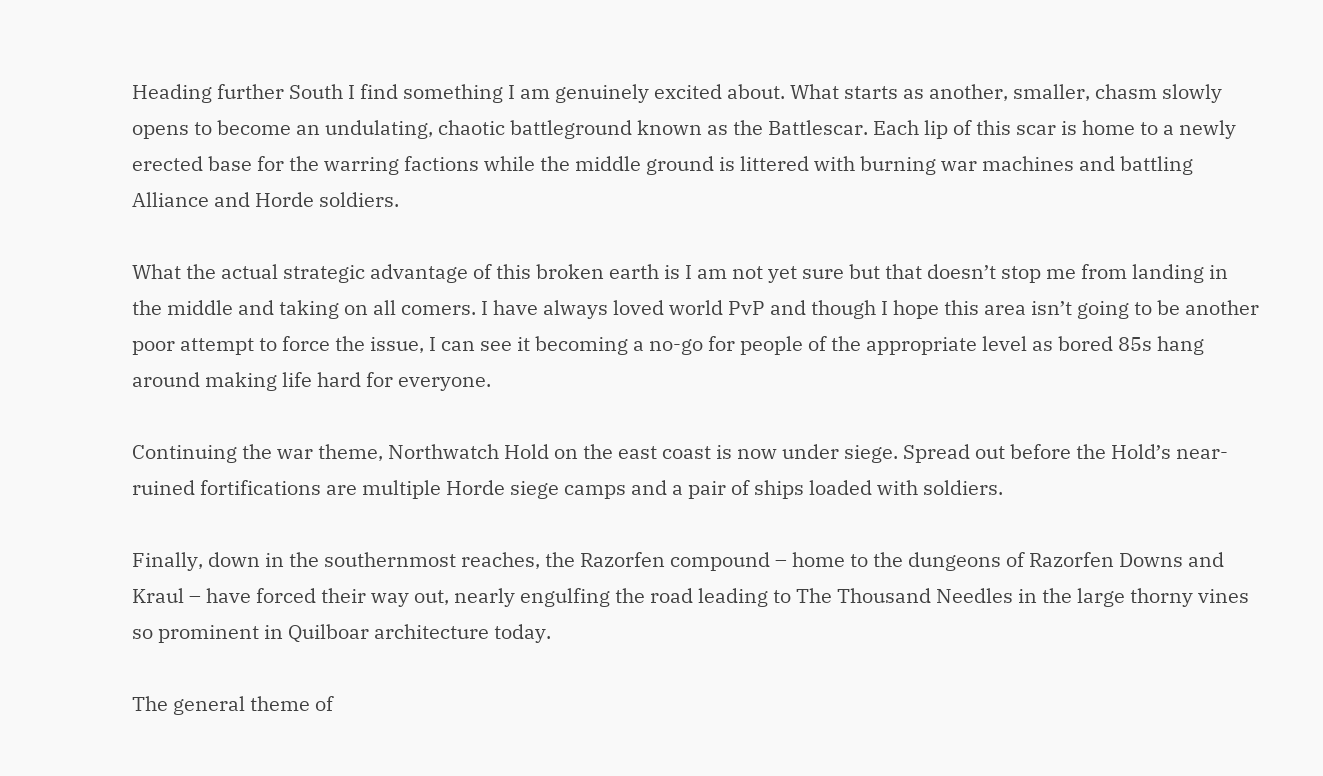Heading further South I find something I am genuinely excited about. What starts as another, smaller, chasm slowly opens to become an undulating, chaotic battleground known as the Battlescar. Each lip of this scar is home to a newly erected base for the warring factions while the middle ground is littered with burning war machines and battling Alliance and Horde soldiers.

What the actual strategic advantage of this broken earth is I am not yet sure but that doesn’t stop me from landing in the middle and taking on all comers. I have always loved world PvP and though I hope this area isn’t going to be another poor attempt to force the issue, I can see it becoming a no-go for people of the appropriate level as bored 85s hang around making life hard for everyone.

Continuing the war theme, Northwatch Hold on the east coast is now under siege. Spread out before the Hold’s near-ruined fortifications are multiple Horde siege camps and a pair of ships loaded with soldiers.

Finally, down in the southernmost reaches, the Razorfen compound – home to the dungeons of Razorfen Downs and Kraul – have forced their way out, nearly engulfing the road leading to The Thousand Needles in the large thorny vines so prominent in Quilboar architecture today.

The general theme of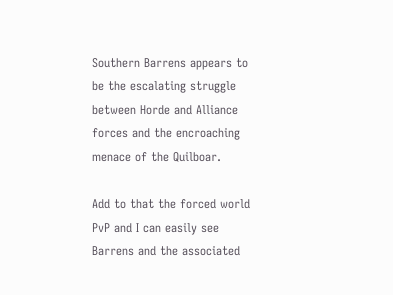Southern Barrens appears to be the escalating struggle between Horde and Alliance forces and the encroaching menace of the Quilboar.

Add to that the forced world PvP and I can easily see Barrens and the associated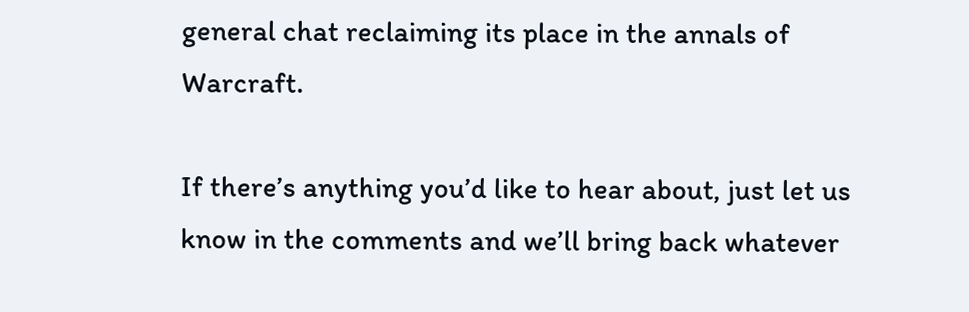general chat reclaiming its place in the annals of Warcraft.

If there’s anything you’d like to hear about, just let us know in the comments and we’ll bring back whatever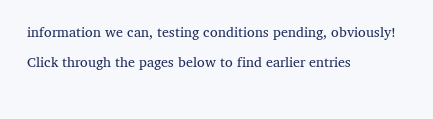information we can, testing conditions pending, obviously!

Click through the pages below to find earlier entries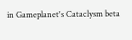in Gameplanet's Cataclysm beta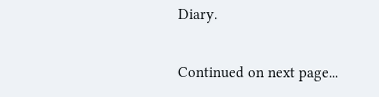Diary.

Continued on next page...